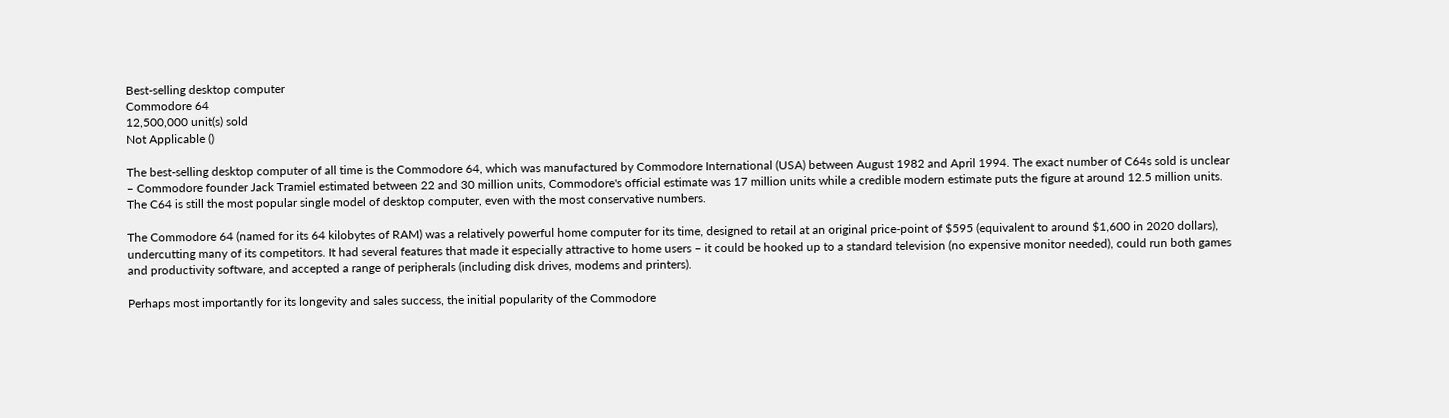Best-selling desktop computer
Commodore 64
12,500,000 unit(s) sold
Not Applicable ()

The best-selling desktop computer of all time is the Commodore 64, which was manufactured by Commodore International (USA) between August 1982 and April 1994. The exact number of C64s sold is unclear – Commodore founder Jack Tramiel estimated between 22 and 30 million units, Commodore's official estimate was 17 million units while a credible modern estimate puts the figure at around 12.5 million units. The C64 is still the most popular single model of desktop computer, even with the most conservative numbers.

The Commodore 64 (named for its 64 kilobytes of RAM) was a relatively powerful home computer for its time, designed to retail at an original price-point of $595 (equivalent to around $1,600 in 2020 dollars), undercutting many of its competitors. It had several features that made it especially attractive to home users – it could be hooked up to a standard television (no expensive monitor needed), could run both games and productivity software, and accepted a range of peripherals (including disk drives, modems and printers).

Perhaps most importantly for its longevity and sales success, the initial popularity of the Commodore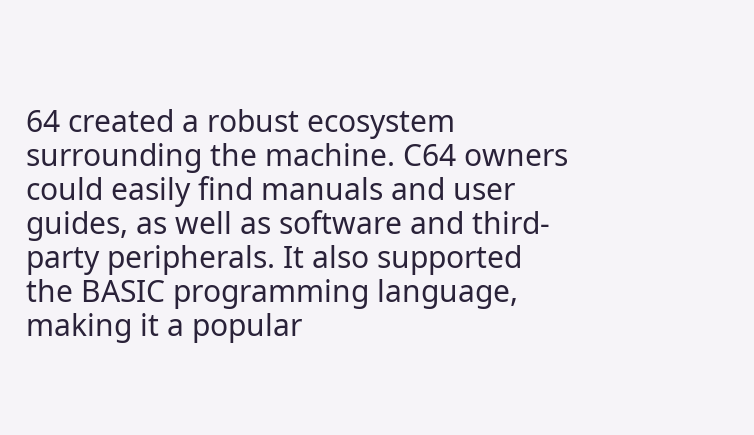64 created a robust ecosystem surrounding the machine. C64 owners could easily find manuals and user guides, as well as software and third-party peripherals. It also supported the BASIC programming language, making it a popular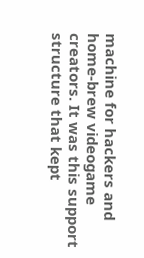machine for hackers and home-brew videogame creators. It was this support structure that kept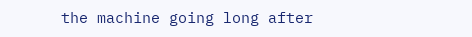the machine going long after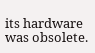its hardware was obsolete.